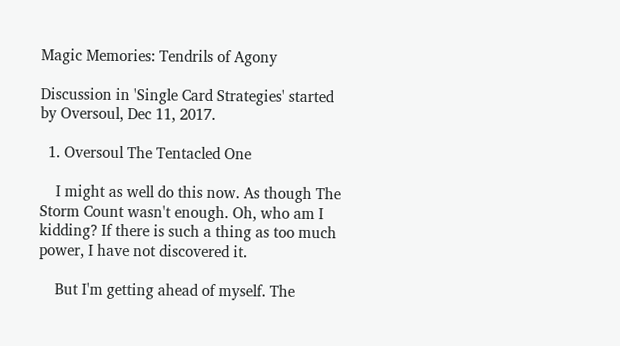Magic Memories: Tendrils of Agony

Discussion in 'Single Card Strategies' started by Oversoul, Dec 11, 2017.

  1. Oversoul The Tentacled One

    I might as well do this now. As though The Storm Count wasn't enough. Oh, who am I kidding? If there is such a thing as too much power, I have not discovered it.

    But I'm getting ahead of myself. The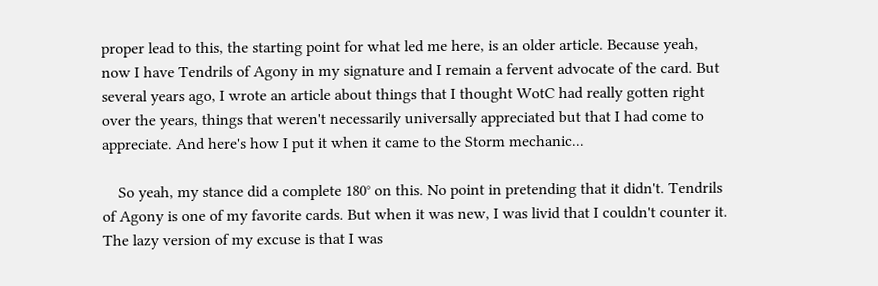proper lead to this, the starting point for what led me here, is an older article. Because yeah, now I have Tendrils of Agony in my signature and I remain a fervent advocate of the card. But several years ago, I wrote an article about things that I thought WotC had really gotten right over the years, things that weren't necessarily universally appreciated but that I had come to appreciate. And here's how I put it when it came to the Storm mechanic...

    So yeah, my stance did a complete 180° on this. No point in pretending that it didn't. Tendrils of Agony is one of my favorite cards. But when it was new, I was livid that I couldn't counter it. The lazy version of my excuse is that I was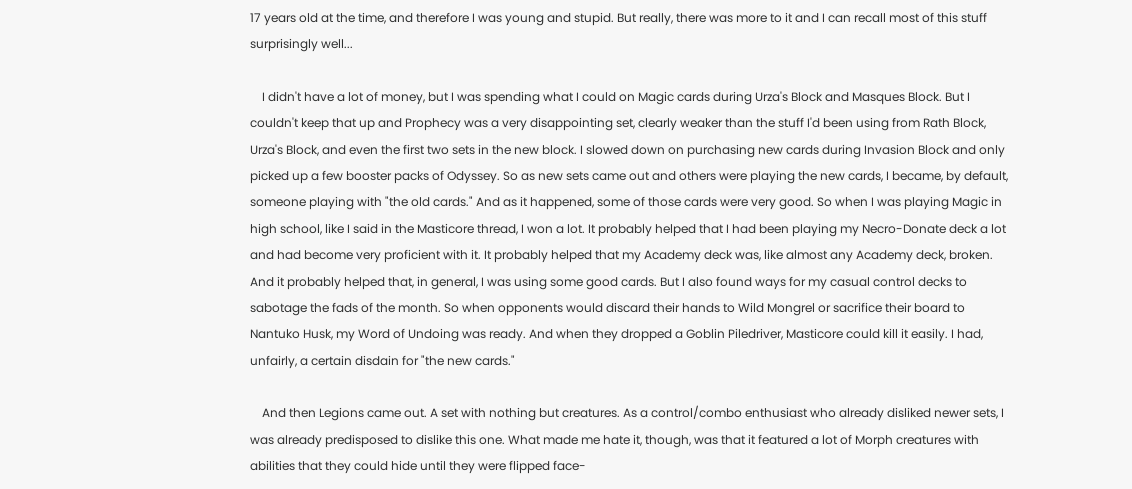17 years old at the time, and therefore I was young and stupid. But really, there was more to it and I can recall most of this stuff surprisingly well...

    I didn't have a lot of money, but I was spending what I could on Magic cards during Urza's Block and Masques Block. But I couldn't keep that up and Prophecy was a very disappointing set, clearly weaker than the stuff I'd been using from Rath Block, Urza's Block, and even the first two sets in the new block. I slowed down on purchasing new cards during Invasion Block and only picked up a few booster packs of Odyssey. So as new sets came out and others were playing the new cards, I became, by default, someone playing with "the old cards." And as it happened, some of those cards were very good. So when I was playing Magic in high school, like I said in the Masticore thread, I won a lot. It probably helped that I had been playing my Necro-Donate deck a lot and had become very proficient with it. It probably helped that my Academy deck was, like almost any Academy deck, broken. And it probably helped that, in general, I was using some good cards. But I also found ways for my casual control decks to sabotage the fads of the month. So when opponents would discard their hands to Wild Mongrel or sacrifice their board to Nantuko Husk, my Word of Undoing was ready. And when they dropped a Goblin Piledriver, Masticore could kill it easily. I had, unfairly, a certain disdain for "the new cards."

    And then Legions came out. A set with nothing but creatures. As a control/combo enthusiast who already disliked newer sets, I was already predisposed to dislike this one. What made me hate it, though, was that it featured a lot of Morph creatures with abilities that they could hide until they were flipped face-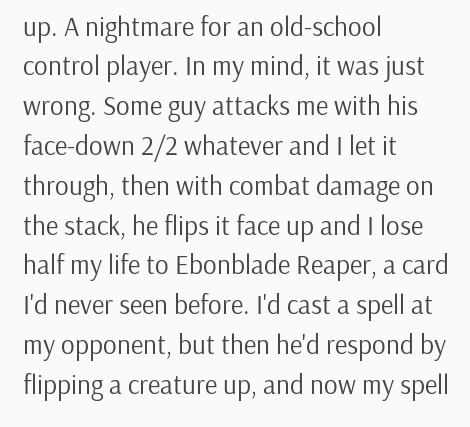up. A nightmare for an old-school control player. In my mind, it was just wrong. Some guy attacks me with his face-down 2/2 whatever and I let it through, then with combat damage on the stack, he flips it face up and I lose half my life to Ebonblade Reaper, a card I'd never seen before. I'd cast a spell at my opponent, but then he'd respond by flipping a creature up, and now my spell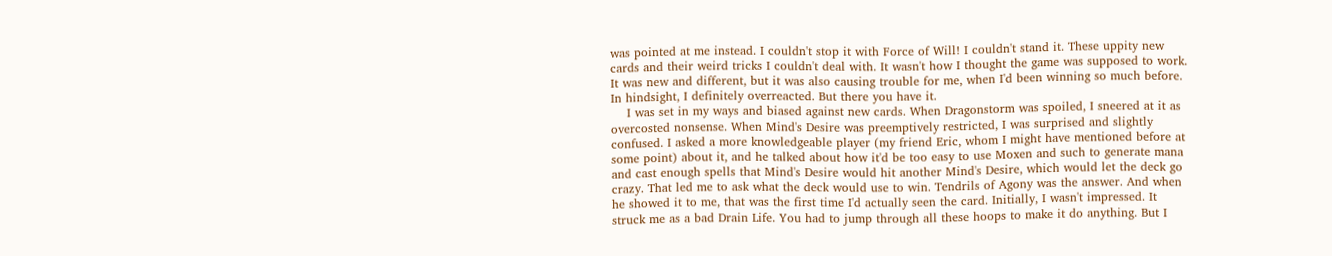was pointed at me instead. I couldn't stop it with Force of Will! I couldn't stand it. These uppity new cards and their weird tricks I couldn't deal with. It wasn't how I thought the game was supposed to work. It was new and different, but it was also causing trouble for me, when I'd been winning so much before. In hindsight, I definitely overreacted. But there you have it.
    I was set in my ways and biased against new cards. When Dragonstorm was spoiled, I sneered at it as overcosted nonsense. When Mind's Desire was preemptively restricted, I was surprised and slightly confused. I asked a more knowledgeable player (my friend Eric, whom I might have mentioned before at some point) about it, and he talked about how it'd be too easy to use Moxen and such to generate mana and cast enough spells that Mind's Desire would hit another Mind's Desire, which would let the deck go crazy. That led me to ask what the deck would use to win. Tendrils of Agony was the answer. And when he showed it to me, that was the first time I'd actually seen the card. Initially, I wasn't impressed. It struck me as a bad Drain Life. You had to jump through all these hoops to make it do anything. But I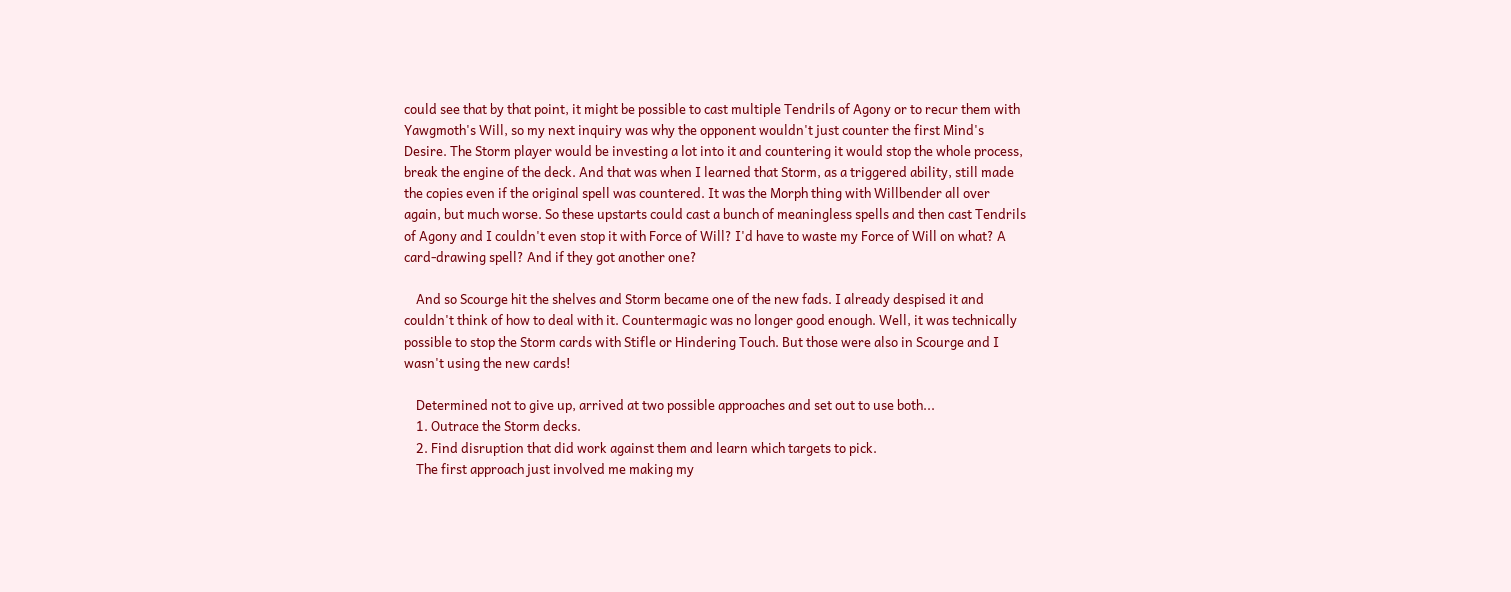could see that by that point, it might be possible to cast multiple Tendrils of Agony or to recur them with Yawgmoth's Will, so my next inquiry was why the opponent wouldn't just counter the first Mind's Desire. The Storm player would be investing a lot into it and countering it would stop the whole process, break the engine of the deck. And that was when I learned that Storm, as a triggered ability, still made the copies even if the original spell was countered. It was the Morph thing with Willbender all over again, but much worse. So these upstarts could cast a bunch of meaningless spells and then cast Tendrils of Agony and I couldn't even stop it with Force of Will? I'd have to waste my Force of Will on what? A card-drawing spell? And if they got another one?

    And so Scourge hit the shelves and Storm became one of the new fads. I already despised it and couldn't think of how to deal with it. Countermagic was no longer good enough. Well, it was technically possible to stop the Storm cards with Stifle or Hindering Touch. But those were also in Scourge and I wasn't using the new cards!

    Determined not to give up, arrived at two possible approaches and set out to use both...
    1. Outrace the Storm decks.
    2. Find disruption that did work against them and learn which targets to pick.
    The first approach just involved me making my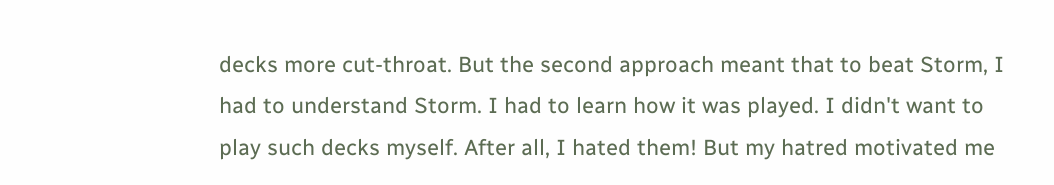decks more cut-throat. But the second approach meant that to beat Storm, I had to understand Storm. I had to learn how it was played. I didn't want to play such decks myself. After all, I hated them! But my hatred motivated me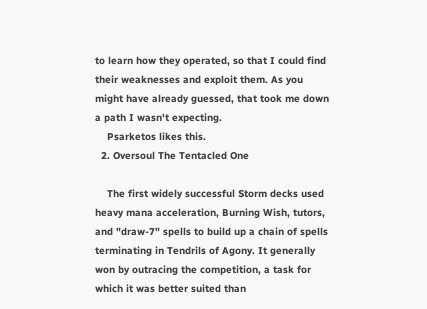to learn how they operated, so that I could find their weaknesses and exploit them. As you might have already guessed, that took me down a path I wasn't expecting.
    Psarketos likes this.
  2. Oversoul The Tentacled One

    The first widely successful Storm decks used heavy mana acceleration, Burning Wish, tutors, and "draw-7" spells to build up a chain of spells terminating in Tendrils of Agony. It generally won by outracing the competition, a task for which it was better suited than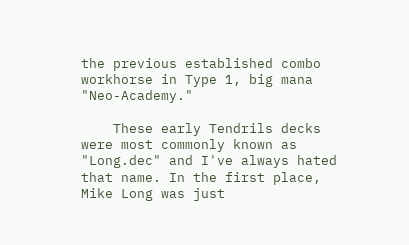the previous established combo workhorse in Type 1, big mana "Neo-Academy."

    These early Tendrils decks were most commonly known as "Long.dec" and I've always hated that name. In the first place, Mike Long was just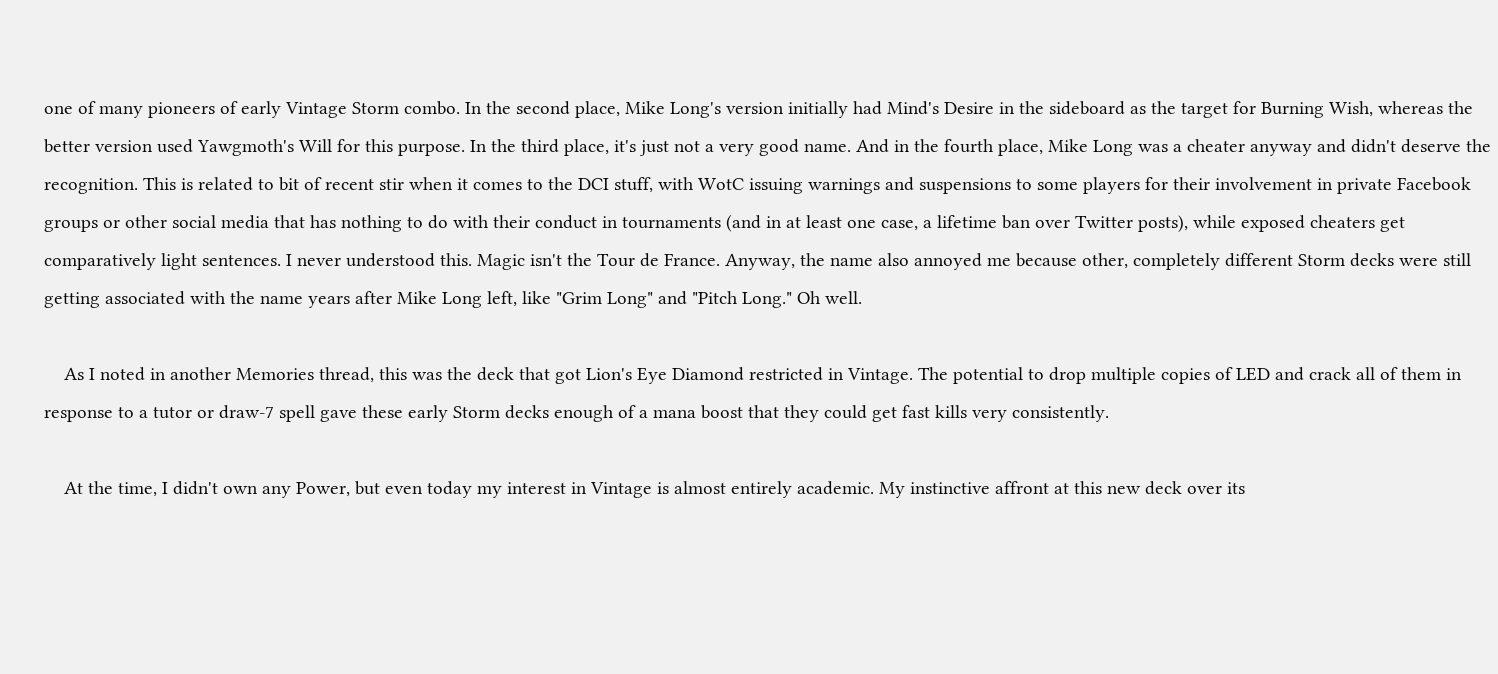one of many pioneers of early Vintage Storm combo. In the second place, Mike Long's version initially had Mind's Desire in the sideboard as the target for Burning Wish, whereas the better version used Yawgmoth's Will for this purpose. In the third place, it's just not a very good name. And in the fourth place, Mike Long was a cheater anyway and didn't deserve the recognition. This is related to bit of recent stir when it comes to the DCI stuff, with WotC issuing warnings and suspensions to some players for their involvement in private Facebook groups or other social media that has nothing to do with their conduct in tournaments (and in at least one case, a lifetime ban over Twitter posts), while exposed cheaters get comparatively light sentences. I never understood this. Magic isn't the Tour de France. Anyway, the name also annoyed me because other, completely different Storm decks were still getting associated with the name years after Mike Long left, like "Grim Long" and "Pitch Long." Oh well.

    As I noted in another Memories thread, this was the deck that got Lion's Eye Diamond restricted in Vintage. The potential to drop multiple copies of LED and crack all of them in response to a tutor or draw-7 spell gave these early Storm decks enough of a mana boost that they could get fast kills very consistently.

    At the time, I didn't own any Power, but even today my interest in Vintage is almost entirely academic. My instinctive affront at this new deck over its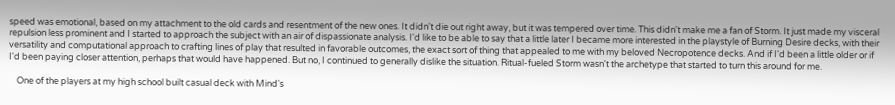speed was emotional, based on my attachment to the old cards and resentment of the new ones. It didn't die out right away, but it was tempered over time. This didn't make me a fan of Storm. It just made my visceral repulsion less prominent and I started to approach the subject with an air of dispassionate analysis. I'd like to be able to say that a little later I became more interested in the playstyle of Burning Desire decks, with their versatility and computational approach to crafting lines of play that resulted in favorable outcomes, the exact sort of thing that appealed to me with my beloved Necropotence decks. And if I'd been a little older or if I'd been paying closer attention, perhaps that would have happened. But no, I continued to generally dislike the situation. Ritual-fueled Storm wasn't the archetype that started to turn this around for me.

    One of the players at my high school built casual deck with Mind's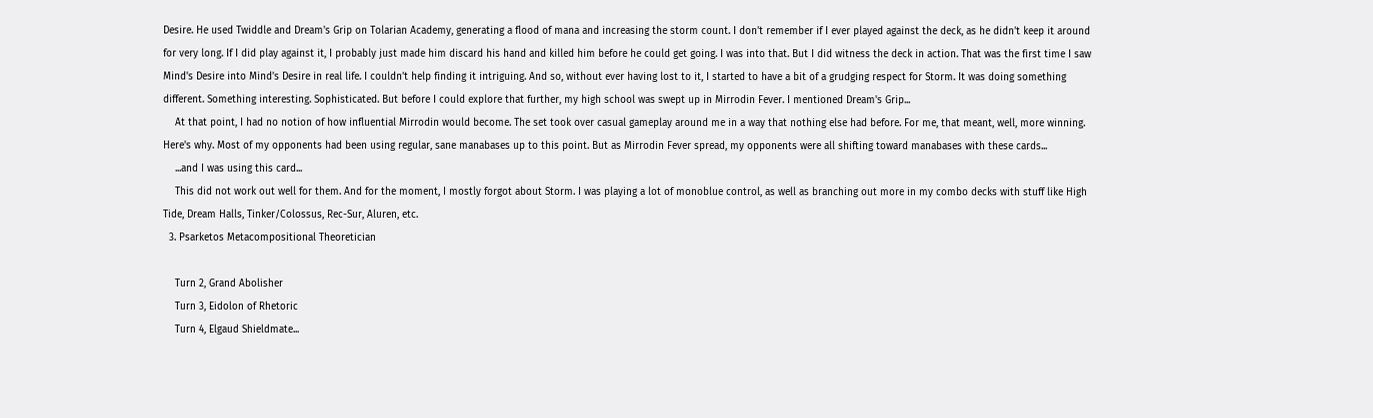Desire. He used Twiddle and Dream's Grip on Tolarian Academy, generating a flood of mana and increasing the storm count. I don't remember if I ever played against the deck, as he didn't keep it around for very long. If I did play against it, I probably just made him discard his hand and killed him before he could get going. I was into that. But I did witness the deck in action. That was the first time I saw Mind's Desire into Mind's Desire in real life. I couldn't help finding it intriguing. And so, without ever having lost to it, I started to have a bit of a grudging respect for Storm. It was doing something different. Something interesting. Sophisticated. But before I could explore that further, my high school was swept up in Mirrodin Fever. I mentioned Dream's Grip...
    At that point, I had no notion of how influential Mirrodin would become. The set took over casual gameplay around me in a way that nothing else had before. For me, that meant, well, more winning. Here's why. Most of my opponents had been using regular, sane manabases up to this point. But as Mirrodin Fever spread, my opponents were all shifting toward manabases with these cards...
    ...and I was using this card...
    This did not work out well for them. And for the moment, I mostly forgot about Storm. I was playing a lot of monoblue control, as well as branching out more in my combo decks with stuff like High Tide, Dream Halls, Tinker/Colossus, Rec-Sur, Aluren, etc.
  3. Psarketos Metacompositional Theoretician

    Turn 2, Grand Abolisher
    Turn 3, Eidolon of Rhetoric
    Turn 4, Elgaud Shieldmate...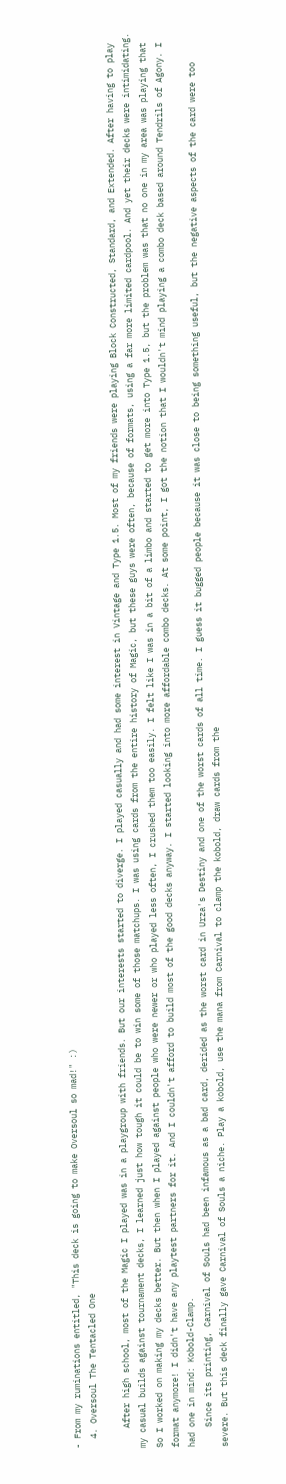- From my ruminations entitled, "This deck is going to make Oversoul so mad!" :)
  4. Oversoul The Tentacled One

    After high school, most of the Magic I played was in a playgroup with friends. But our interests started to diverge. I played casually and had some interest in Vintage and Type 1.5. Most of my friends were playing Block Constructed, Standard, and Extended. After having to play my casual builds against tournament decks, I learned just how tough it could be to win some of those matchups. I was using cards from the entire history of Magic, but these guys were often, because of formats, using a far more limited cardpool. And yet their decks were intimidating. So I worked on making my decks better. But then when I played against people who were newer or who played less often, I crushed them too easily. I felt like I was in a bit of a limbo and started to get more into Type 1.5, but the problem was that no one in my area was playing that format anymore! I didn't have any playtest partners for it. And I couldn't afford to build most of the good decks anyway. I started looking into more affordable combo decks. At some point, I got the notion that I wouldn't mind playing a combo deck based around Tendrils of Agony. I had one in mind: Kobold-Clamp.
    Since its printing, Carnival of Souls had been infamous as a bad card, derided as the worst card in Urza's Destiny and one of the worst cards of all time. I guess it bugged people because it was close to being something useful, but the negative aspects of the card were too severe. But this deck finally gave Carnival of Souls a niche. Play a kobold, use the mana from Carnival to clamp the kobold, draw cards from the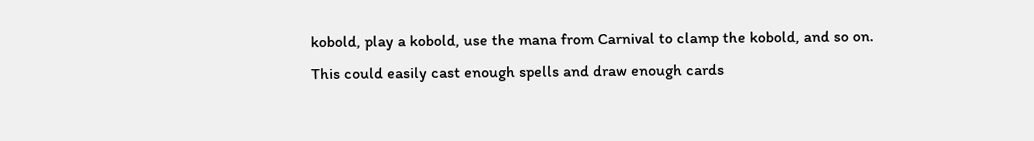kobold, play a kobold, use the mana from Carnival to clamp the kobold, and so on. This could easily cast enough spells and draw enough cards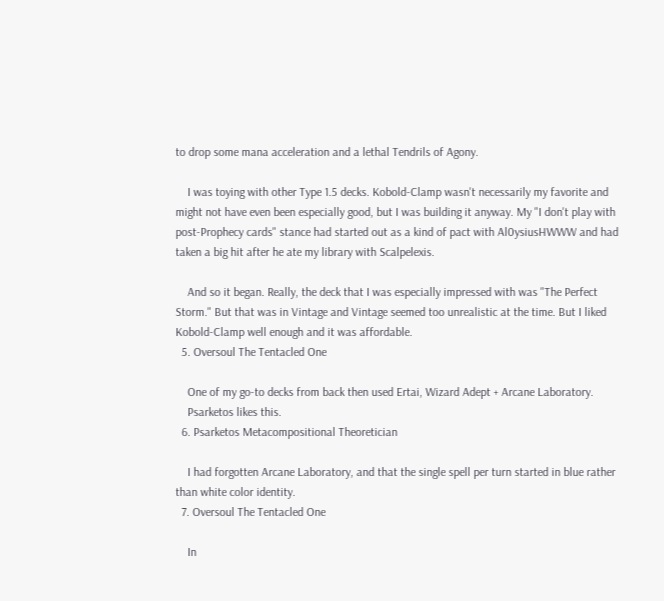to drop some mana acceleration and a lethal Tendrils of Agony.

    I was toying with other Type 1.5 decks. Kobold-Clamp wasn't necessarily my favorite and might not have even been especially good, but I was building it anyway. My "I don't play with post-Prophecy cards" stance had started out as a kind of pact with Al0ysiusHWWW and had taken a big hit after he ate my library with Scalpelexis.

    And so it began. Really, the deck that I was especially impressed with was "The Perfect Storm." But that was in Vintage and Vintage seemed too unrealistic at the time. But I liked Kobold-Clamp well enough and it was affordable.
  5. Oversoul The Tentacled One

    One of my go-to decks from back then used Ertai, Wizard Adept + Arcane Laboratory.
    Psarketos likes this.
  6. Psarketos Metacompositional Theoretician

    I had forgotten Arcane Laboratory, and that the single spell per turn started in blue rather than white color identity.
  7. Oversoul The Tentacled One

    In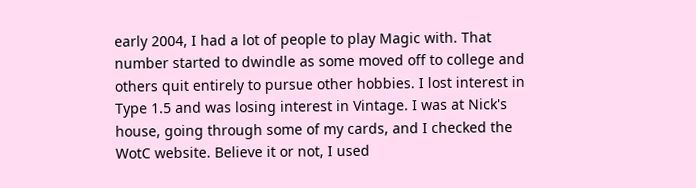early 2004, I had a lot of people to play Magic with. That number started to dwindle as some moved off to college and others quit entirely to pursue other hobbies. I lost interest in Type 1.5 and was losing interest in Vintage. I was at Nick's house, going through some of my cards, and I checked the WotC website. Believe it or not, I used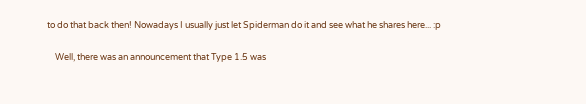to do that back then! Nowadays I usually just let Spiderman do it and see what he shares here... :p

    Well, there was an announcement that Type 1.5 was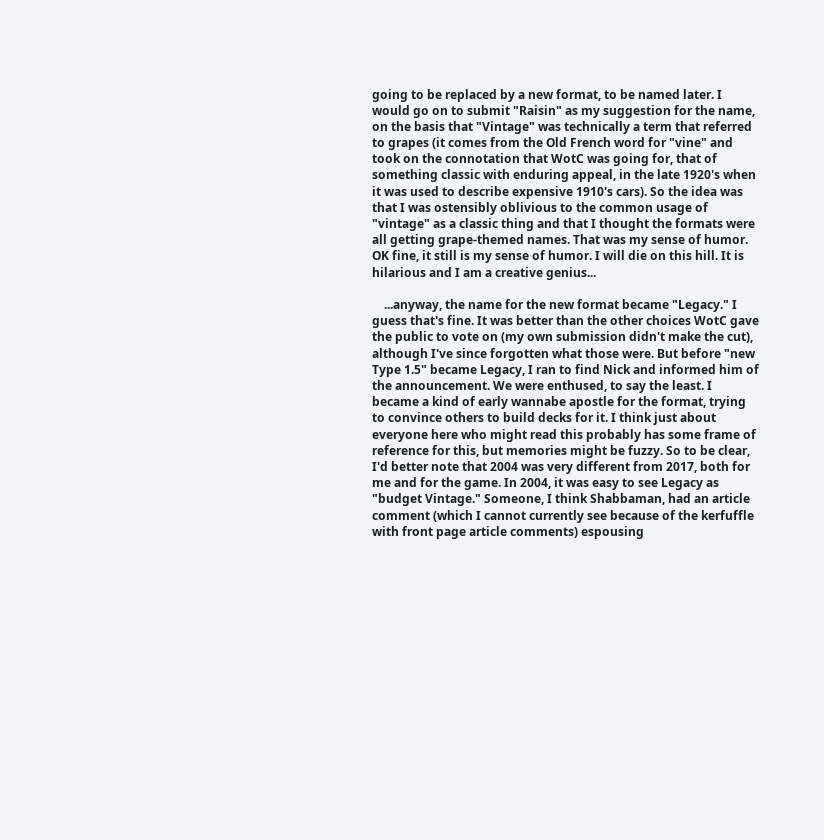going to be replaced by a new format, to be named later. I would go on to submit "Raisin" as my suggestion for the name, on the basis that "Vintage" was technically a term that referred to grapes (it comes from the Old French word for "vine" and took on the connotation that WotC was going for, that of something classic with enduring appeal, in the late 1920's when it was used to describe expensive 1910's cars). So the idea was that I was ostensibly oblivious to the common usage of "vintage" as a classic thing and that I thought the formats were all getting grape-themed names. That was my sense of humor. OK fine, it still is my sense of humor. I will die on this hill. It is hilarious and I am a creative genius...

    ...anyway, the name for the new format became "Legacy." I guess that's fine. It was better than the other choices WotC gave the public to vote on (my own submission didn't make the cut), although I've since forgotten what those were. But before "new Type 1.5" became Legacy, I ran to find Nick and informed him of the announcement. We were enthused, to say the least. I became a kind of early wannabe apostle for the format, trying to convince others to build decks for it. I think just about everyone here who might read this probably has some frame of reference for this, but memories might be fuzzy. So to be clear, I'd better note that 2004 was very different from 2017, both for me and for the game. In 2004, it was easy to see Legacy as "budget Vintage." Someone, I think Shabbaman, had an article comment (which I cannot currently see because of the kerfuffle with front page article comments) espousing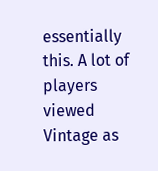essentially this. A lot of players viewed Vintage as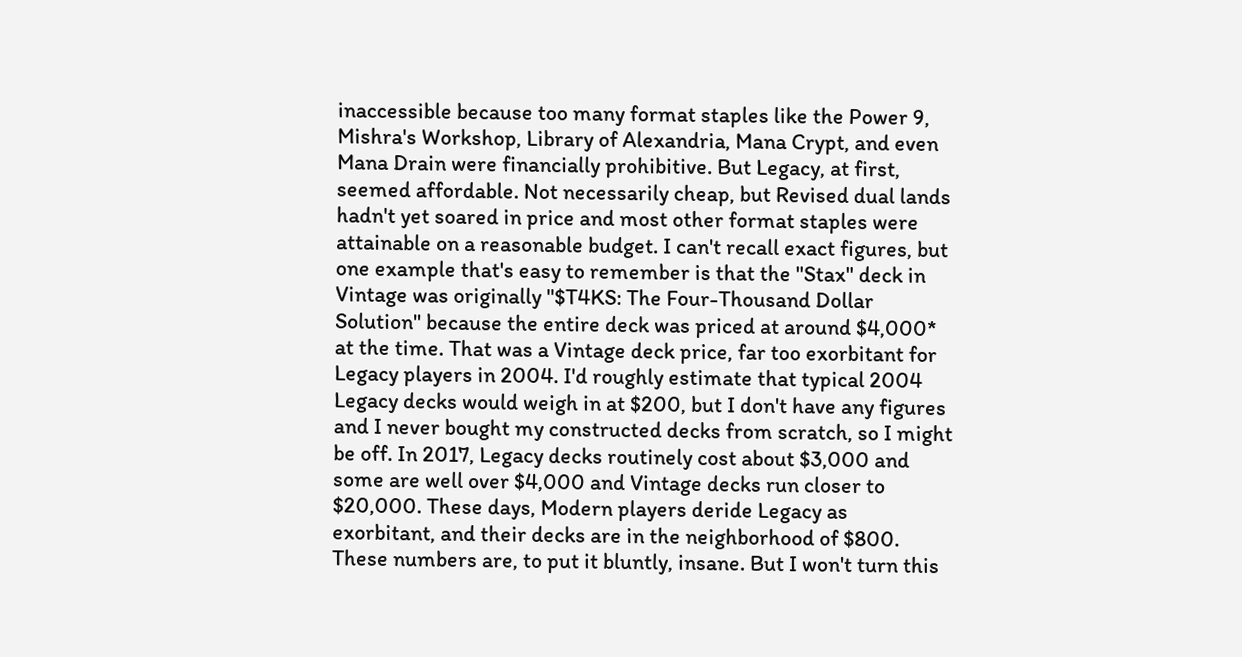inaccessible because too many format staples like the Power 9, Mishra's Workshop, Library of Alexandria, Mana Crypt, and even Mana Drain were financially prohibitive. But Legacy, at first, seemed affordable. Not necessarily cheap, but Revised dual lands hadn't yet soared in price and most other format staples were attainable on a reasonable budget. I can't recall exact figures, but one example that's easy to remember is that the "Stax" deck in Vintage was originally "$T4KS: The Four-Thousand Dollar Solution" because the entire deck was priced at around $4,000* at the time. That was a Vintage deck price, far too exorbitant for Legacy players in 2004. I'd roughly estimate that typical 2004 Legacy decks would weigh in at $200, but I don't have any figures and I never bought my constructed decks from scratch, so I might be off. In 2017, Legacy decks routinely cost about $3,000 and some are well over $4,000 and Vintage decks run closer to $20,000. These days, Modern players deride Legacy as exorbitant, and their decks are in the neighborhood of $800. These numbers are, to put it bluntly, insane. But I won't turn this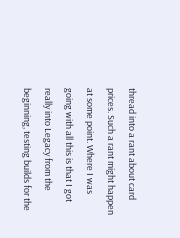thread into a rant about card prices. Such a rant might happen at some point. Where I was going with all this is that I got really into Legacy from the beginning, testing builds for the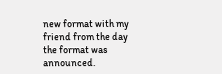new format with my friend from the day the format was announced.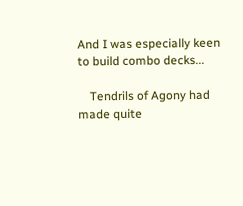And I was especially keen to build combo decks...

    Tendrils of Agony had made quite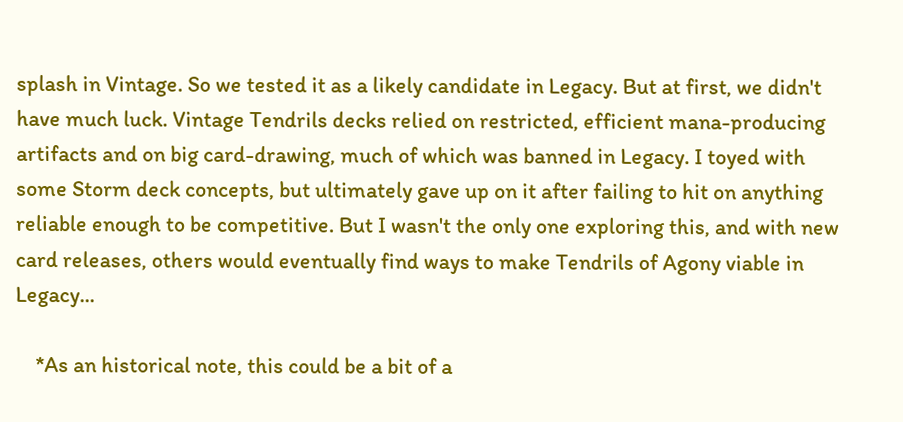splash in Vintage. So we tested it as a likely candidate in Legacy. But at first, we didn't have much luck. Vintage Tendrils decks relied on restricted, efficient mana-producing artifacts and on big card-drawing, much of which was banned in Legacy. I toyed with some Storm deck concepts, but ultimately gave up on it after failing to hit on anything reliable enough to be competitive. But I wasn't the only one exploring this, and with new card releases, others would eventually find ways to make Tendrils of Agony viable in Legacy...

    *As an historical note, this could be a bit of a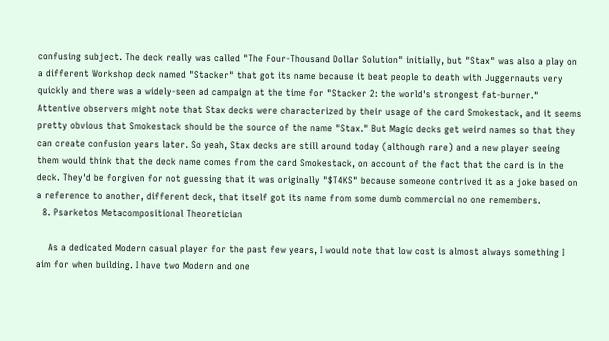confusing subject. The deck really was called "The Four-Thousand Dollar Solution" initially, but "Stax" was also a play on a different Workshop deck named "Stacker" that got its name because it beat people to death with Juggernauts very quickly and there was a widely-seen ad campaign at the time for "Stacker 2: the world's strongest fat-burner." Attentive observers might note that Stax decks were characterized by their usage of the card Smokestack, and it seems pretty obvious that Smokestack should be the source of the name "Stax." But Magic decks get weird names so that they can create confusion years later. So yeah, Stax decks are still around today (although rare) and a new player seeing them would think that the deck name comes from the card Smokestack, on account of the fact that the card is in the deck. They'd be forgiven for not guessing that it was originally "$T4KS" because someone contrived it as a joke based on a reference to another, different deck, that itself got its name from some dumb commercial no one remembers.
  8. Psarketos Metacompositional Theoretician

    As a dedicated Modern casual player for the past few years, I would note that low cost is almost always something I aim for when building. I have two Modern and one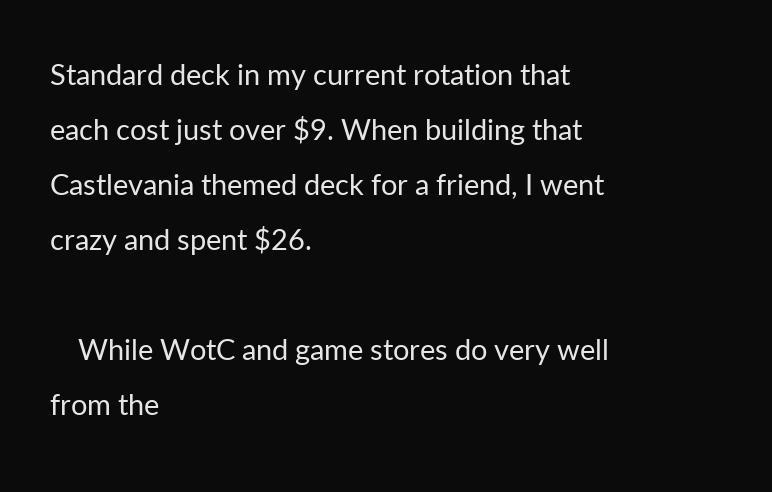Standard deck in my current rotation that each cost just over $9. When building that Castlevania themed deck for a friend, I went crazy and spent $26.

    While WotC and game stores do very well from the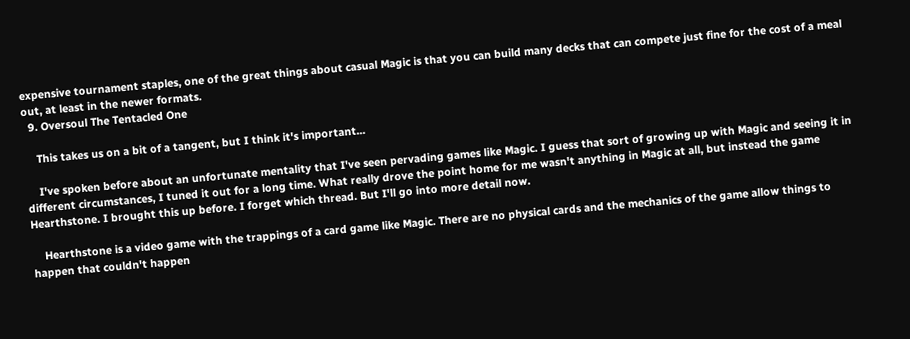expensive tournament staples, one of the great things about casual Magic is that you can build many decks that can compete just fine for the cost of a meal out, at least in the newer formats.
  9. Oversoul The Tentacled One

    This takes us on a bit of a tangent, but I think it's important...

    I've spoken before about an unfortunate mentality that I've seen pervading games like Magic. I guess that sort of growing up with Magic and seeing it in different circumstances, I tuned it out for a long time. What really drove the point home for me wasn't anything in Magic at all, but instead the game Hearthstone. I brought this up before. I forget which thread. But I'll go into more detail now.

    Hearthstone is a video game with the trappings of a card game like Magic. There are no physical cards and the mechanics of the game allow things to happen that couldn't happen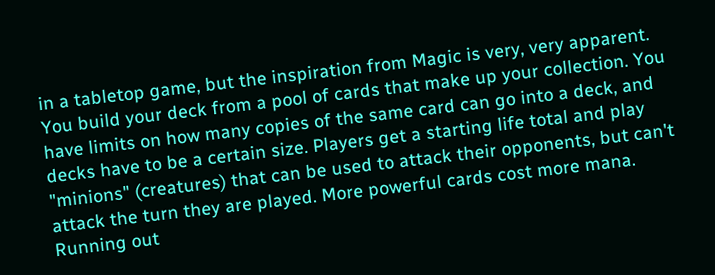in a tabletop game, but the inspiration from Magic is very, very apparent. You build your deck from a pool of cards that make up your collection. You have limits on how many copies of the same card can go into a deck, and decks have to be a certain size. Players get a starting life total and play "minions" (creatures) that can be used to attack their opponents, but can't attack the turn they are played. More powerful cards cost more mana. Running out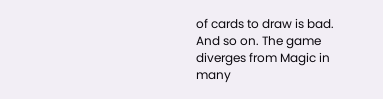of cards to draw is bad. And so on. The game diverges from Magic in many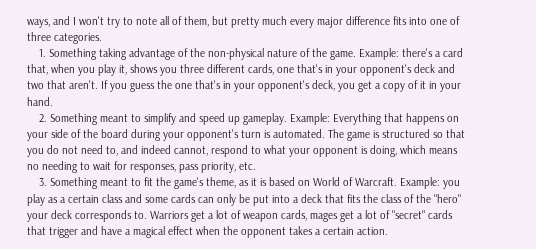ways, and I won't try to note all of them, but pretty much every major difference fits into one of three categories.
    1. Something taking advantage of the non-physical nature of the game. Example: there's a card that, when you play it, shows you three different cards, one that's in your opponent's deck and two that aren't. If you guess the one that's in your opponent's deck, you get a copy of it in your hand.
    2. Something meant to simplify and speed up gameplay. Example: Everything that happens on your side of the board during your opponent's turn is automated. The game is structured so that you do not need to, and indeed cannot, respond to what your opponent is doing, which means no needing to wait for responses, pass priority, etc.
    3. Something meant to fit the game's theme, as it is based on World of Warcraft. Example: you play as a certain class and some cards can only be put into a deck that fits the class of the "hero" your deck corresponds to. Warriors get a lot of weapon cards, mages get a lot of "secret" cards that trigger and have a magical effect when the opponent takes a certain action.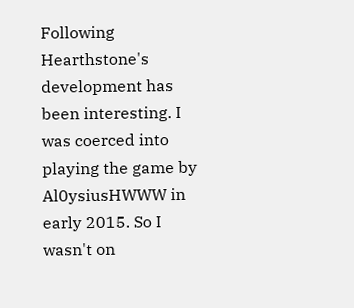Following Hearthstone's development has been interesting. I was coerced into playing the game by Al0ysiusHWWW in early 2015. So I wasn't on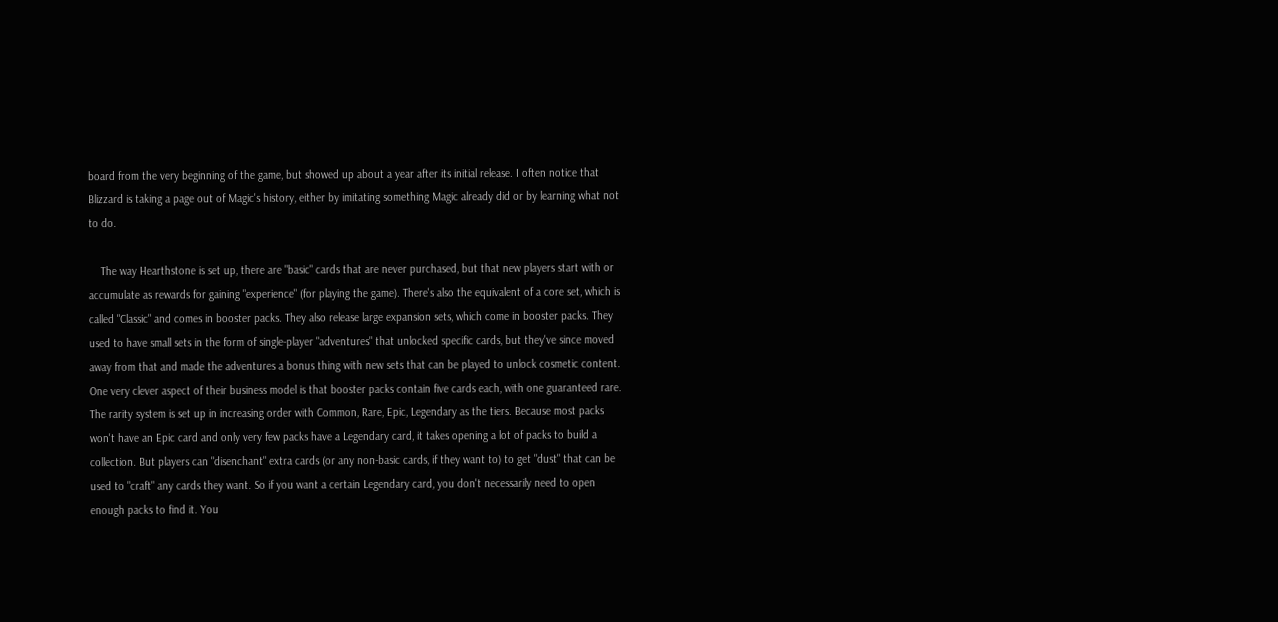board from the very beginning of the game, but showed up about a year after its initial release. I often notice that Blizzard is taking a page out of Magic's history, either by imitating something Magic already did or by learning what not to do.

    The way Hearthstone is set up, there are "basic" cards that are never purchased, but that new players start with or accumulate as rewards for gaining "experience" (for playing the game). There's also the equivalent of a core set, which is called "Classic" and comes in booster packs. They also release large expansion sets, which come in booster packs. They used to have small sets in the form of single-player "adventures" that unlocked specific cards, but they've since moved away from that and made the adventures a bonus thing with new sets that can be played to unlock cosmetic content. One very clever aspect of their business model is that booster packs contain five cards each, with one guaranteed rare. The rarity system is set up in increasing order with Common, Rare, Epic, Legendary as the tiers. Because most packs won't have an Epic card and only very few packs have a Legendary card, it takes opening a lot of packs to build a collection. But players can "disenchant" extra cards (or any non-basic cards, if they want to) to get "dust" that can be used to "craft" any cards they want. So if you want a certain Legendary card, you don't necessarily need to open enough packs to find it. You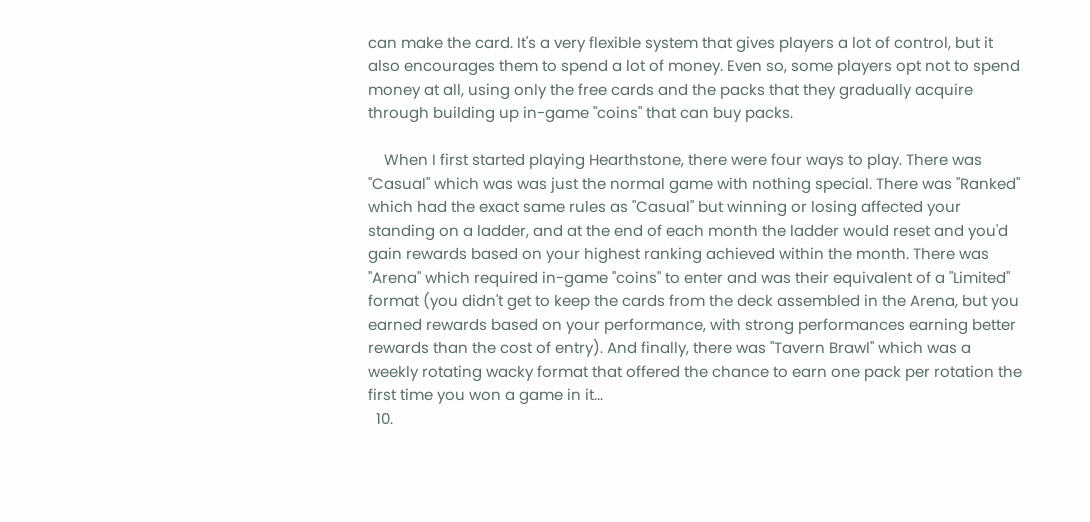can make the card. It's a very flexible system that gives players a lot of control, but it also encourages them to spend a lot of money. Even so, some players opt not to spend money at all, using only the free cards and the packs that they gradually acquire through building up in-game "coins" that can buy packs.

    When I first started playing Hearthstone, there were four ways to play. There was "Casual" which was was just the normal game with nothing special. There was "Ranked" which had the exact same rules as "Casual" but winning or losing affected your standing on a ladder, and at the end of each month the ladder would reset and you'd gain rewards based on your highest ranking achieved within the month. There was "Arena" which required in-game "coins" to enter and was their equivalent of a "Limited" format (you didn't get to keep the cards from the deck assembled in the Arena, but you earned rewards based on your performance, with strong performances earning better rewards than the cost of entry). And finally, there was "Tavern Brawl" which was a weekly rotating wacky format that offered the chance to earn one pack per rotation the first time you won a game in it...
  10.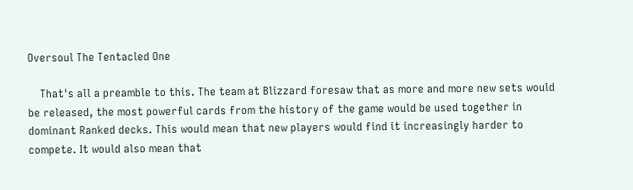Oversoul The Tentacled One

    That's all a preamble to this. The team at Blizzard foresaw that as more and more new sets would be released, the most powerful cards from the history of the game would be used together in dominant Ranked decks. This would mean that new players would find it increasingly harder to compete. It would also mean that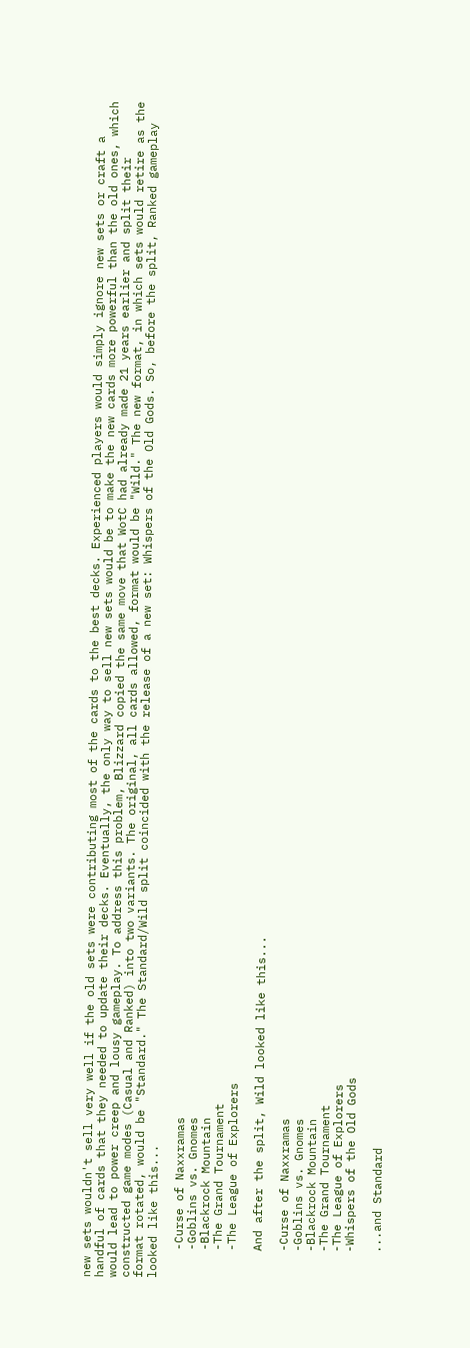new sets wouldn't sell very well if the old sets were contributing most of the cards to the best decks. Experienced players would simply ignore new sets or craft a handful of cards that they needed to update their decks. Eventually, the only way to sell new sets would be to make the new cards more powerful than the old ones, which would lead to power creep and lousy gameplay. To address this problem, Blizzard copied the same move that WotC had already made 21 years earlier and split their constructed game modes (Casual and Ranked) into two variants. The original, all cards allowed, format would be "Wild." The new format, in which sets would retire as the format rotated, would be "Standard." The Standard/Wild split coincided with the release of a new set: Whispers of the Old Gods. So, before the split, Ranked gameplay looked like this...

    -Curse of Naxxramas
    -Goblins vs. Gnomes
    -Blackrock Mountain
    -The Grand Tournament
    -The League of Explorers

    And after the split, Wild looked like this...

    -Curse of Naxxramas
    -Goblins vs. Gnomes
    -Blackrock Mountain
    -The Grand Tournament
    -The League of Explorers
    -Whispers of the Old Gods

    ...and Standard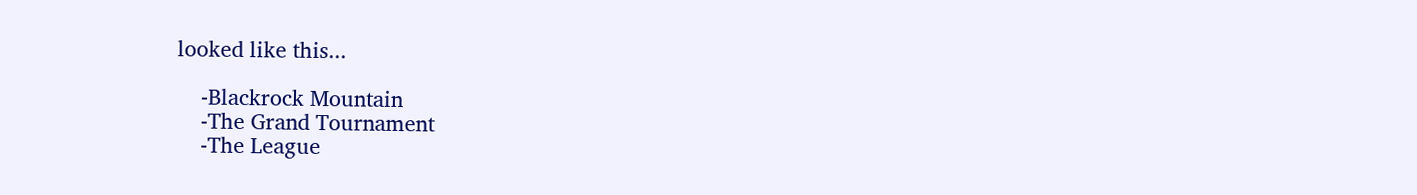looked like this...

    -Blackrock Mountain
    -The Grand Tournament
    -The League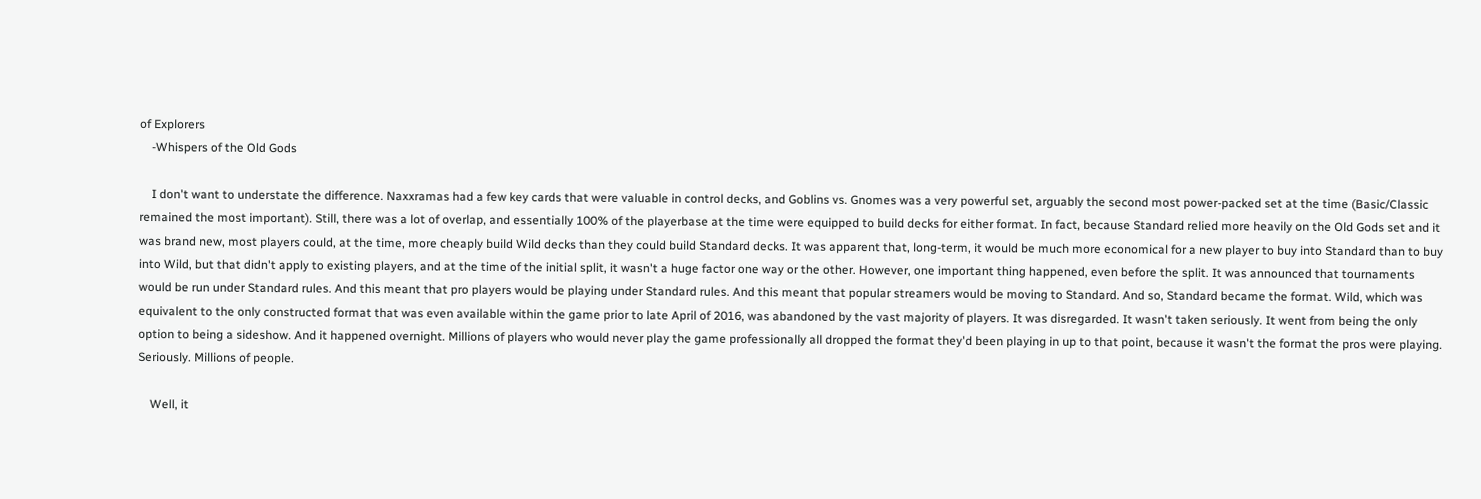of Explorers
    -Whispers of the Old Gods

    I don't want to understate the difference. Naxxramas had a few key cards that were valuable in control decks, and Goblins vs. Gnomes was a very powerful set, arguably the second most power-packed set at the time (Basic/Classic remained the most important). Still, there was a lot of overlap, and essentially 100% of the playerbase at the time were equipped to build decks for either format. In fact, because Standard relied more heavily on the Old Gods set and it was brand new, most players could, at the time, more cheaply build Wild decks than they could build Standard decks. It was apparent that, long-term, it would be much more economical for a new player to buy into Standard than to buy into Wild, but that didn't apply to existing players, and at the time of the initial split, it wasn't a huge factor one way or the other. However, one important thing happened, even before the split. It was announced that tournaments would be run under Standard rules. And this meant that pro players would be playing under Standard rules. And this meant that popular streamers would be moving to Standard. And so, Standard became the format. Wild, which was equivalent to the only constructed format that was even available within the game prior to late April of 2016, was abandoned by the vast majority of players. It was disregarded. It wasn't taken seriously. It went from being the only option to being a sideshow. And it happened overnight. Millions of players who would never play the game professionally all dropped the format they'd been playing in up to that point, because it wasn't the format the pros were playing. Seriously. Millions of people.

    Well, it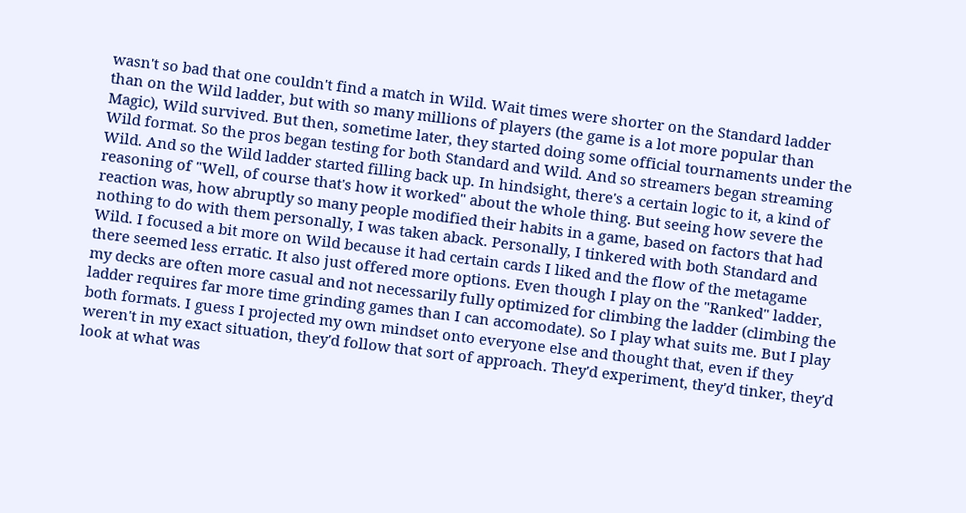wasn't so bad that one couldn't find a match in Wild. Wait times were shorter on the Standard ladder than on the Wild ladder, but with so many millions of players (the game is a lot more popular than Magic), Wild survived. But then, sometime later, they started doing some official tournaments under the Wild format. So the pros began testing for both Standard and Wild. And so streamers began streaming Wild. And so the Wild ladder started filling back up. In hindsight, there's a certain logic to it, a kind of reasoning of "Well, of course that's how it worked" about the whole thing. But seeing how severe the reaction was, how abruptly so many people modified their habits in a game, based on factors that had nothing to do with them personally, I was taken aback. Personally, I tinkered with both Standard and Wild. I focused a bit more on Wild because it had certain cards I liked and the flow of the metagame there seemed less erratic. It also just offered more options. Even though I play on the "Ranked" ladder, my decks are often more casual and not necessarily fully optimized for climbing the ladder (climbing the ladder requires far more time grinding games than I can accomodate). So I play what suits me. But I play both formats. I guess I projected my own mindset onto everyone else and thought that, even if they weren't in my exact situation, they'd follow that sort of approach. They'd experiment, they'd tinker, they'd look at what was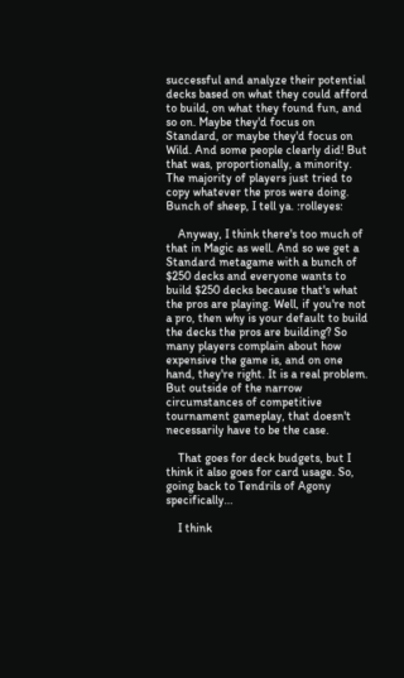successful and analyze their potential decks based on what they could afford to build, on what they found fun, and so on. Maybe they'd focus on Standard, or maybe they'd focus on Wild. And some people clearly did! But that was, proportionally, a minority. The majority of players just tried to copy whatever the pros were doing. Bunch of sheep, I tell ya. :rolleyes:

    Anyway, I think there's too much of that in Magic as well. And so we get a Standard metagame with a bunch of $250 decks and everyone wants to build $250 decks because that's what the pros are playing. Well, if you're not a pro, then why is your default to build the decks the pros are building? So many players complain about how expensive the game is, and on one hand, they're right. It is a real problem. But outside of the narrow circumstances of competitive tournament gameplay, that doesn't necessarily have to be the case.

    That goes for deck budgets, but I think it also goes for card usage. So, going back to Tendrils of Agony specifically...

    I think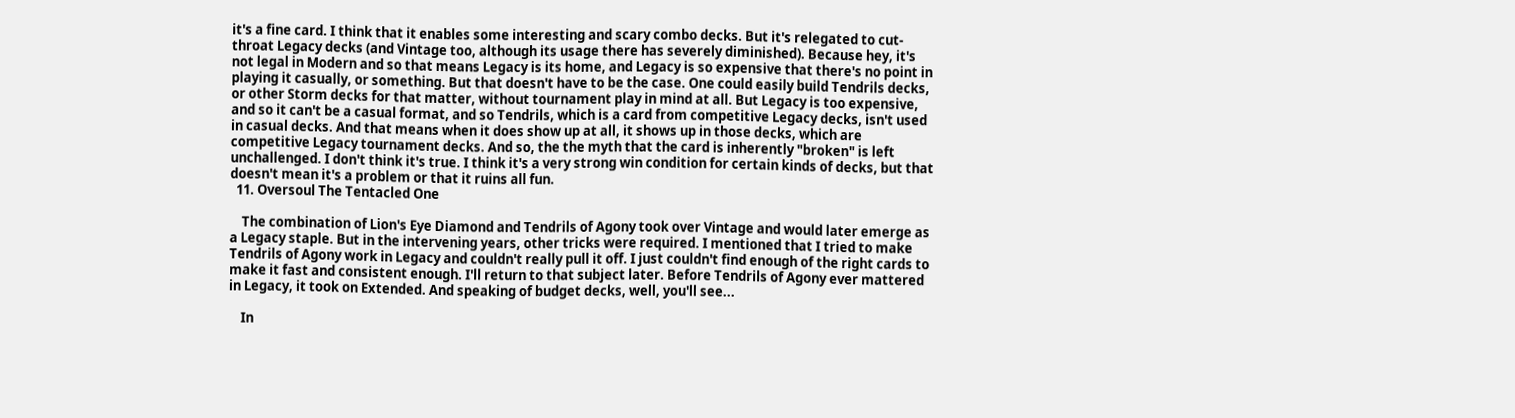it's a fine card. I think that it enables some interesting and scary combo decks. But it's relegated to cut-throat Legacy decks (and Vintage too, although its usage there has severely diminished). Because hey, it's not legal in Modern and so that means Legacy is its home, and Legacy is so expensive that there's no point in playing it casually, or something. But that doesn't have to be the case. One could easily build Tendrils decks, or other Storm decks for that matter, without tournament play in mind at all. But Legacy is too expensive, and so it can't be a casual format, and so Tendrils, which is a card from competitive Legacy decks, isn't used in casual decks. And that means when it does show up at all, it shows up in those decks, which are competitive Legacy tournament decks. And so, the the myth that the card is inherently "broken" is left unchallenged. I don't think it's true. I think it's a very strong win condition for certain kinds of decks, but that doesn't mean it's a problem or that it ruins all fun.
  11. Oversoul The Tentacled One

    The combination of Lion's Eye Diamond and Tendrils of Agony took over Vintage and would later emerge as a Legacy staple. But in the intervening years, other tricks were required. I mentioned that I tried to make Tendrils of Agony work in Legacy and couldn't really pull it off. I just couldn't find enough of the right cards to make it fast and consistent enough. I'll return to that subject later. Before Tendrils of Agony ever mattered in Legacy, it took on Extended. And speaking of budget decks, well, you'll see...

    In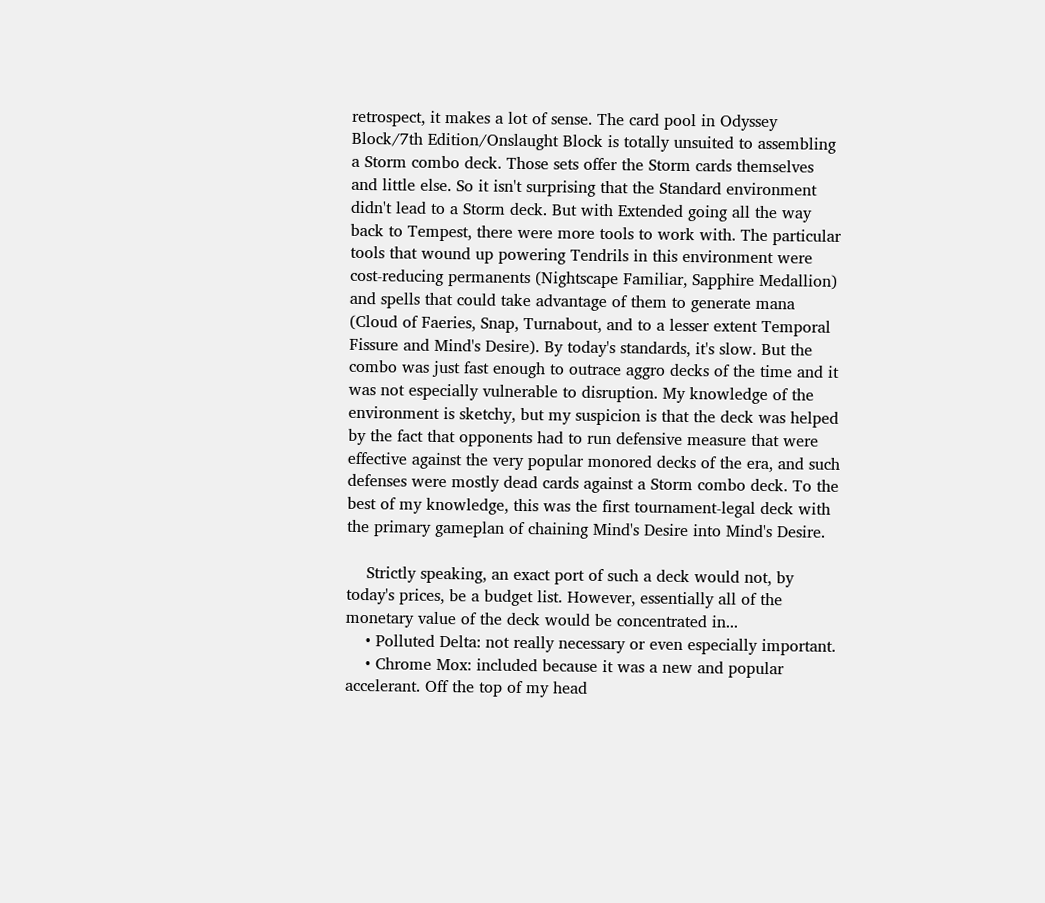retrospect, it makes a lot of sense. The card pool in Odyssey Block/7th Edition/Onslaught Block is totally unsuited to assembling a Storm combo deck. Those sets offer the Storm cards themselves and little else. So it isn't surprising that the Standard environment didn't lead to a Storm deck. But with Extended going all the way back to Tempest, there were more tools to work with. The particular tools that wound up powering Tendrils in this environment were cost-reducing permanents (Nightscape Familiar, Sapphire Medallion) and spells that could take advantage of them to generate mana (Cloud of Faeries, Snap, Turnabout, and to a lesser extent Temporal Fissure and Mind's Desire). By today's standards, it's slow. But the combo was just fast enough to outrace aggro decks of the time and it was not especially vulnerable to disruption. My knowledge of the environment is sketchy, but my suspicion is that the deck was helped by the fact that opponents had to run defensive measure that were effective against the very popular monored decks of the era, and such defenses were mostly dead cards against a Storm combo deck. To the best of my knowledge, this was the first tournament-legal deck with the primary gameplan of chaining Mind's Desire into Mind's Desire.

    Strictly speaking, an exact port of such a deck would not, by today's prices, be a budget list. However, essentially all of the monetary value of the deck would be concentrated in...
    • Polluted Delta: not really necessary or even especially important.
    • Chrome Mox: included because it was a new and popular accelerant. Off the top of my head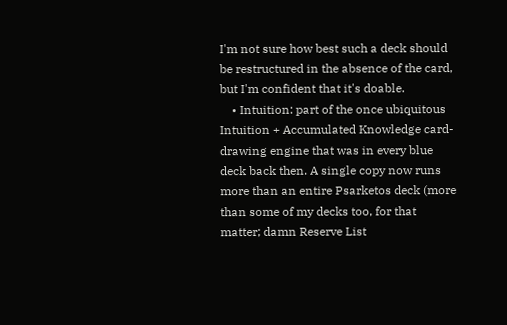I'm not sure how best such a deck should be restructured in the absence of the card, but I'm confident that it's doable.
    • Intuition: part of the once ubiquitous Intuition + Accumulated Knowledge card-drawing engine that was in every blue deck back then. A single copy now runs more than an entire Psarketos deck (more than some of my decks too, for that matter; damn Reserve List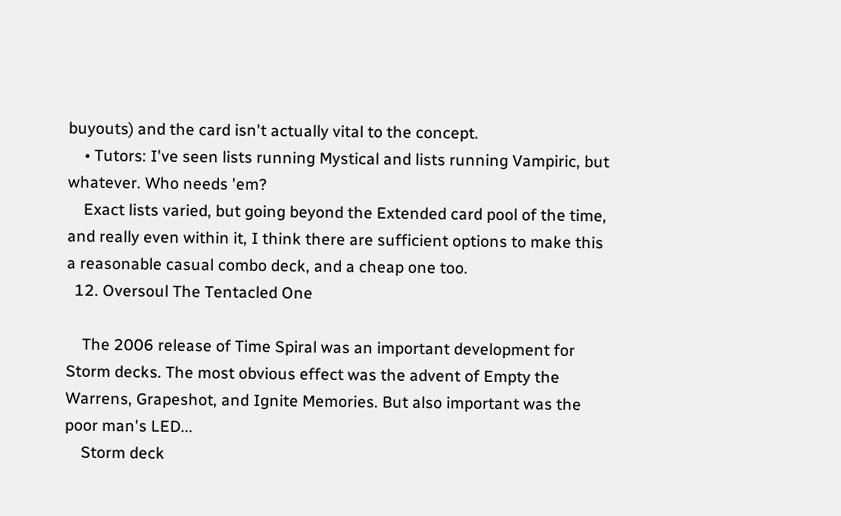buyouts) and the card isn't actually vital to the concept.
    • Tutors: I've seen lists running Mystical and lists running Vampiric, but whatever. Who needs 'em?
    Exact lists varied, but going beyond the Extended card pool of the time, and really even within it, I think there are sufficient options to make this a reasonable casual combo deck, and a cheap one too.
  12. Oversoul The Tentacled One

    The 2006 release of Time Spiral was an important development for Storm decks. The most obvious effect was the advent of Empty the Warrens, Grapeshot, and Ignite Memories. But also important was the poor man's LED...
    Storm deck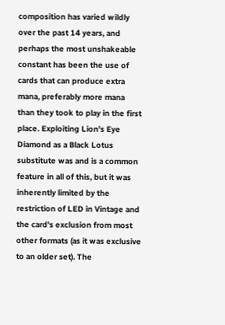composition has varied wildly over the past 14 years, and perhaps the most unshakeable constant has been the use of cards that can produce extra mana, preferably more mana than they took to play in the first place. Exploiting Lion's Eye Diamond as a Black Lotus substitute was and is a common feature in all of this, but it was inherently limited by the restriction of LED in Vintage and the card's exclusion from most other formats (as it was exclusive to an older set). The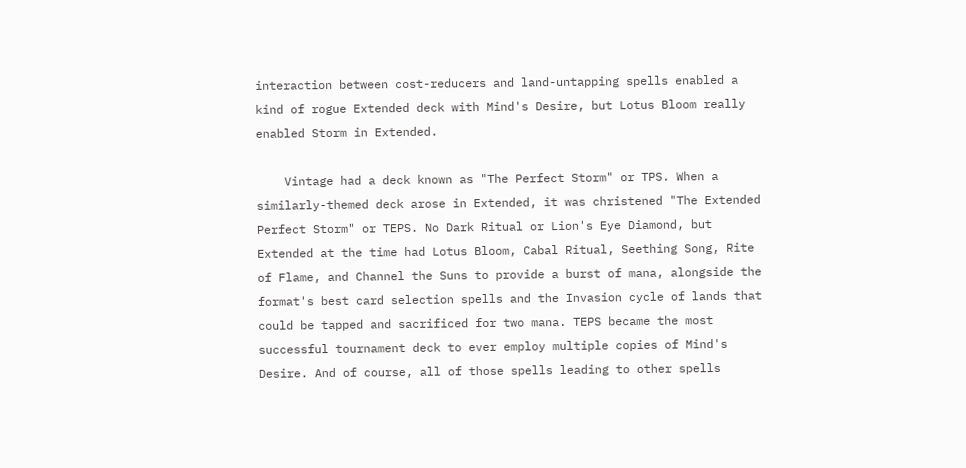interaction between cost-reducers and land-untapping spells enabled a kind of rogue Extended deck with Mind's Desire, but Lotus Bloom really enabled Storm in Extended.

    Vintage had a deck known as "The Perfect Storm" or TPS. When a similarly-themed deck arose in Extended, it was christened "The Extended Perfect Storm" or TEPS. No Dark Ritual or Lion's Eye Diamond, but Extended at the time had Lotus Bloom, Cabal Ritual, Seething Song, Rite of Flame, and Channel the Suns to provide a burst of mana, alongside the format's best card selection spells and the Invasion cycle of lands that could be tapped and sacrificed for two mana. TEPS became the most successful tournament deck to ever employ multiple copies of Mind's Desire. And of course, all of those spells leading to other spells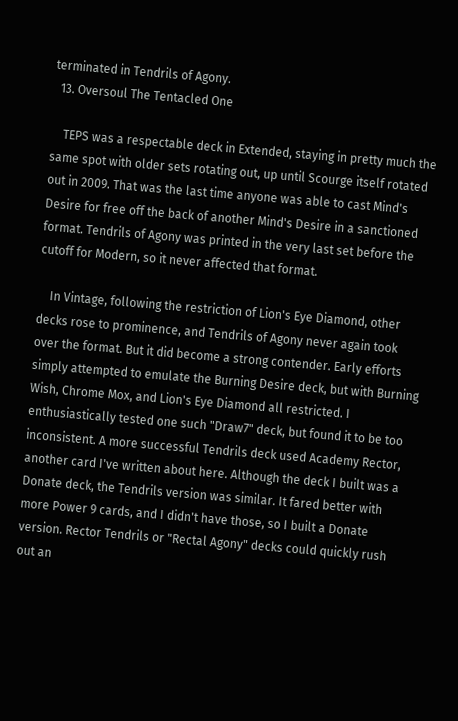terminated in Tendrils of Agony.
  13. Oversoul The Tentacled One

    TEPS was a respectable deck in Extended, staying in pretty much the same spot with older sets rotating out, up until Scourge itself rotated out in 2009. That was the last time anyone was able to cast Mind's Desire for free off the back of another Mind's Desire in a sanctioned format. Tendrils of Agony was printed in the very last set before the cutoff for Modern, so it never affected that format.

    In Vintage, following the restriction of Lion's Eye Diamond, other decks rose to prominence, and Tendrils of Agony never again took over the format. But it did become a strong contender. Early efforts simply attempted to emulate the Burning Desire deck, but with Burning Wish, Chrome Mox, and Lion's Eye Diamond all restricted. I enthusiastically tested one such "Draw7" deck, but found it to be too inconsistent. A more successful Tendrils deck used Academy Rector, another card I've written about here. Although the deck I built was a Donate deck, the Tendrils version was similar. It fared better with more Power 9 cards, and I didn't have those, so I built a Donate version. Rector Tendrils or "Rectal Agony" decks could quickly rush out an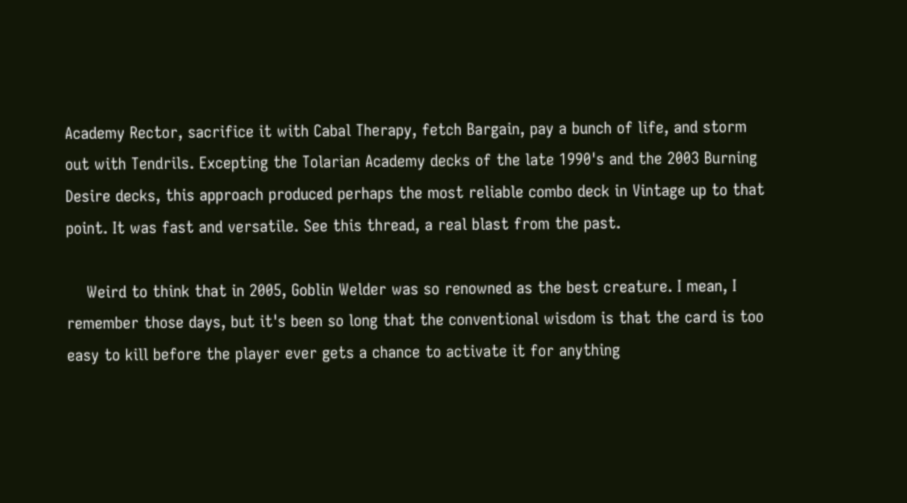Academy Rector, sacrifice it with Cabal Therapy, fetch Bargain, pay a bunch of life, and storm out with Tendrils. Excepting the Tolarian Academy decks of the late 1990's and the 2003 Burning Desire decks, this approach produced perhaps the most reliable combo deck in Vintage up to that point. It was fast and versatile. See this thread, a real blast from the past.

    Weird to think that in 2005, Goblin Welder was so renowned as the best creature. I mean, I remember those days, but it's been so long that the conventional wisdom is that the card is too easy to kill before the player ever gets a chance to activate it for anything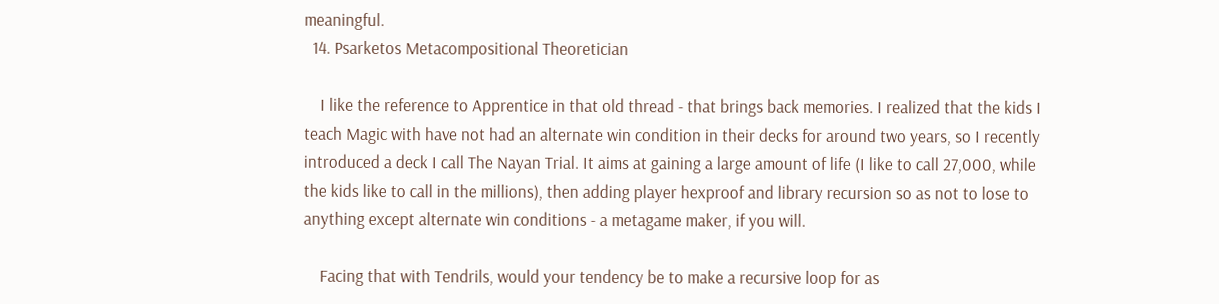meaningful.
  14. Psarketos Metacompositional Theoretician

    I like the reference to Apprentice in that old thread - that brings back memories. I realized that the kids I teach Magic with have not had an alternate win condition in their decks for around two years, so I recently introduced a deck I call The Nayan Trial. It aims at gaining a large amount of life (I like to call 27,000, while the kids like to call in the millions), then adding player hexproof and library recursion so as not to lose to anything except alternate win conditions - a metagame maker, if you will.

    Facing that with Tendrils, would your tendency be to make a recursive loop for as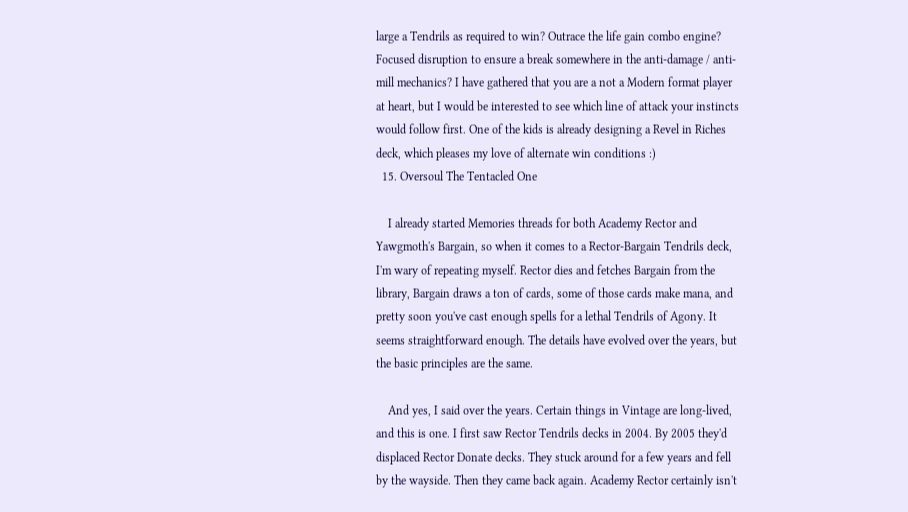large a Tendrils as required to win? Outrace the life gain combo engine? Focused disruption to ensure a break somewhere in the anti-damage / anti-mill mechanics? I have gathered that you are a not a Modern format player at heart, but I would be interested to see which line of attack your instincts would follow first. One of the kids is already designing a Revel in Riches deck, which pleases my love of alternate win conditions :)
  15. Oversoul The Tentacled One

    I already started Memories threads for both Academy Rector and Yawgmoth's Bargain, so when it comes to a Rector-Bargain Tendrils deck, I'm wary of repeating myself. Rector dies and fetches Bargain from the library, Bargain draws a ton of cards, some of those cards make mana, and pretty soon you've cast enough spells for a lethal Tendrils of Agony. It seems straightforward enough. The details have evolved over the years, but the basic principles are the same.

    And yes, I said over the years. Certain things in Vintage are long-lived, and this is one. I first saw Rector Tendrils decks in 2004. By 2005 they'd displaced Rector Donate decks. They stuck around for a few years and fell by the wayside. Then they came back again. Academy Rector certainly isn't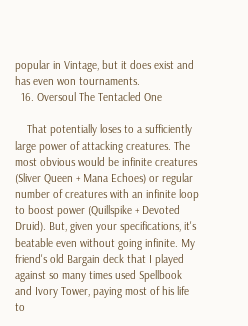popular in Vintage, but it does exist and has even won tournaments.
  16. Oversoul The Tentacled One

    That potentially loses to a sufficiently large power of attacking creatures. The most obvious would be infinite creatures (Sliver Queen + Mana Echoes) or regular number of creatures with an infinite loop to boost power (Quillspike + Devoted Druid). But, given your specifications, it's beatable even without going infinite. My friend's old Bargain deck that I played against so many times used Spellbook and Ivory Tower, paying most of his life to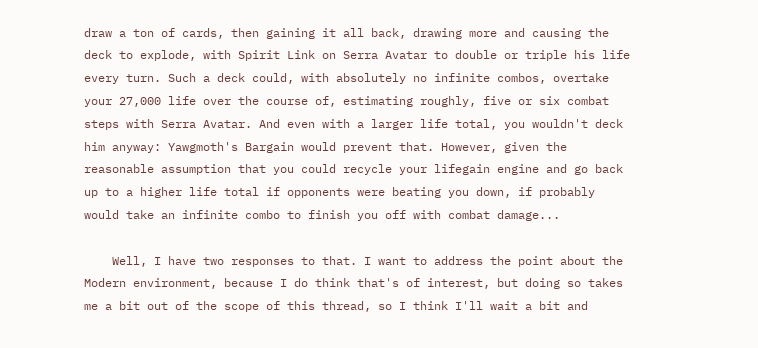draw a ton of cards, then gaining it all back, drawing more and causing the deck to explode, with Spirit Link on Serra Avatar to double or triple his life every turn. Such a deck could, with absolutely no infinite combos, overtake your 27,000 life over the course of, estimating roughly, five or six combat steps with Serra Avatar. And even with a larger life total, you wouldn't deck him anyway: Yawgmoth's Bargain would prevent that. However, given the reasonable assumption that you could recycle your lifegain engine and go back up to a higher life total if opponents were beating you down, if probably would take an infinite combo to finish you off with combat damage...

    Well, I have two responses to that. I want to address the point about the Modern environment, because I do think that's of interest, but doing so takes me a bit out of the scope of this thread, so I think I'll wait a bit and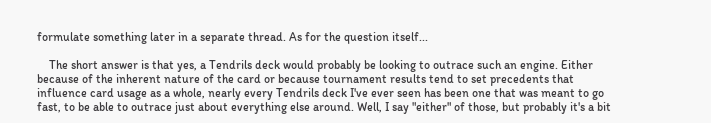formulate something later in a separate thread. As for the question itself...

    The short answer is that yes, a Tendrils deck would probably be looking to outrace such an engine. Either because of the inherent nature of the card or because tournament results tend to set precedents that influence card usage as a whole, nearly every Tendrils deck I've ever seen has been one that was meant to go fast, to be able to outrace just about everything else around. Well, I say "either" of those, but probably it's a bit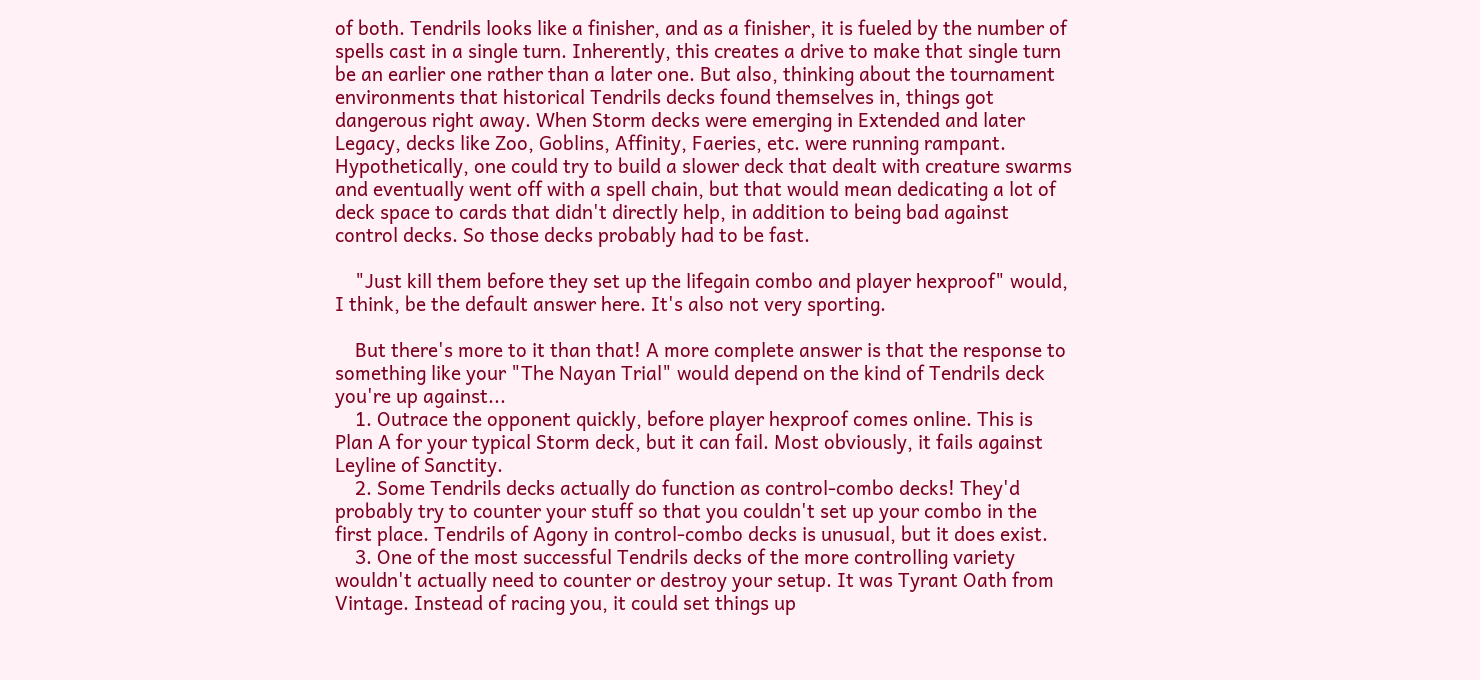of both. Tendrils looks like a finisher, and as a finisher, it is fueled by the number of spells cast in a single turn. Inherently, this creates a drive to make that single turn be an earlier one rather than a later one. But also, thinking about the tournament environments that historical Tendrils decks found themselves in, things got dangerous right away. When Storm decks were emerging in Extended and later Legacy, decks like Zoo, Goblins, Affinity, Faeries, etc. were running rampant. Hypothetically, one could try to build a slower deck that dealt with creature swarms and eventually went off with a spell chain, but that would mean dedicating a lot of deck space to cards that didn't directly help, in addition to being bad against control decks. So those decks probably had to be fast.

    "Just kill them before they set up the lifegain combo and player hexproof" would, I think, be the default answer here. It's also not very sporting.

    But there's more to it than that! A more complete answer is that the response to something like your "The Nayan Trial" would depend on the kind of Tendrils deck you're up against...
    1. Outrace the opponent quickly, before player hexproof comes online. This is Plan A for your typical Storm deck, but it can fail. Most obviously, it fails against Leyline of Sanctity.
    2. Some Tendrils decks actually do function as control-combo decks! They'd probably try to counter your stuff so that you couldn't set up your combo in the first place. Tendrils of Agony in control-combo decks is unusual, but it does exist.
    3. One of the most successful Tendrils decks of the more controlling variety wouldn't actually need to counter or destroy your setup. It was Tyrant Oath from Vintage. Instead of racing you, it could set things up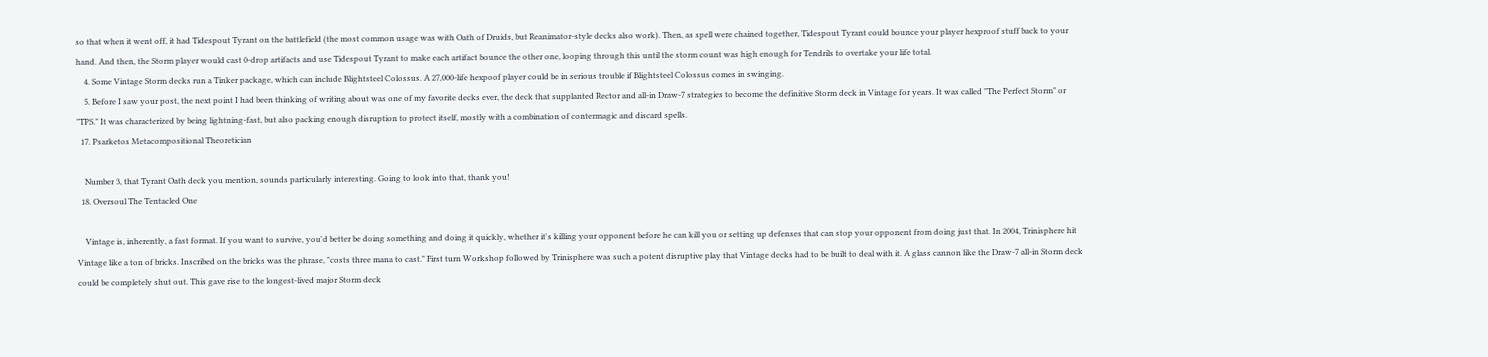so that when it went off, it had Tidespout Tyrant on the battlefield (the most common usage was with Oath of Druids, but Reanimator-style decks also work). Then, as spell were chained together, Tidespout Tyrant could bounce your player hexproof stuff back to your hand. And then, the Storm player would cast 0-drop artifacts and use Tidespout Tyrant to make each artifact bounce the other one, looping through this until the storm count was high enough for Tendrils to overtake your life total.
    4. Some Vintage Storm decks run a Tinker package, which can include Blightsteel Colossus. A 27,000-life hexpoof player could be in serious trouble if Blightsteel Colossus comes in swinging.
    5. Before I saw your post, the next point I had been thinking of writing about was one of my favorite decks ever, the deck that supplanted Rector and all-in Draw-7 strategies to become the definitive Storm deck in Vintage for years. It was called "The Perfect Storm" or "TPS." It was characterized by being lightning-fast, but also packing enough disruption to protect itself, mostly with a combination of contermagic and discard spells.
  17. Psarketos Metacompositional Theoretician

    Number 3, that Tyrant Oath deck you mention, sounds particularly interesting. Going to look into that, thank you!
  18. Oversoul The Tentacled One

    Vintage is, inherently, a fast format. If you want to survive, you'd better be doing something and doing it quickly, whether it's killing your opponent before he can kill you or setting up defenses that can stop your opponent from doing just that. In 2004, Trinisphere hit Vintage like a ton of bricks. Inscribed on the bricks was the phrase, "costs three mana to cast." First turn Workshop followed by Trinisphere was such a potent disruptive play that Vintage decks had to be built to deal with it. A glass cannon like the Draw-7 all-in Storm deck could be completely shut out. This gave rise to the longest-lived major Storm deck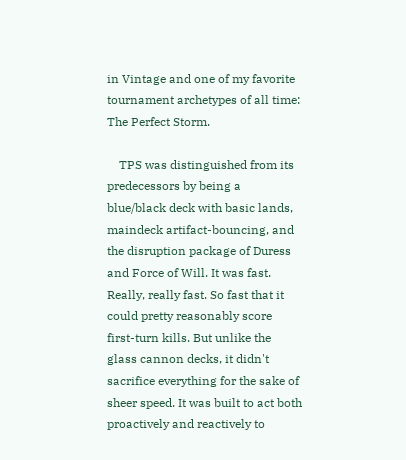in Vintage and one of my favorite tournament archetypes of all time: The Perfect Storm.

    TPS was distinguished from its predecessors by being a blue/black deck with basic lands, maindeck artifact-bouncing, and the disruption package of Duress and Force of Will. It was fast. Really, really fast. So fast that it could pretty reasonably score first-turn kills. But unlike the glass cannon decks, it didn't sacrifice everything for the sake of sheer speed. It was built to act both proactively and reactively to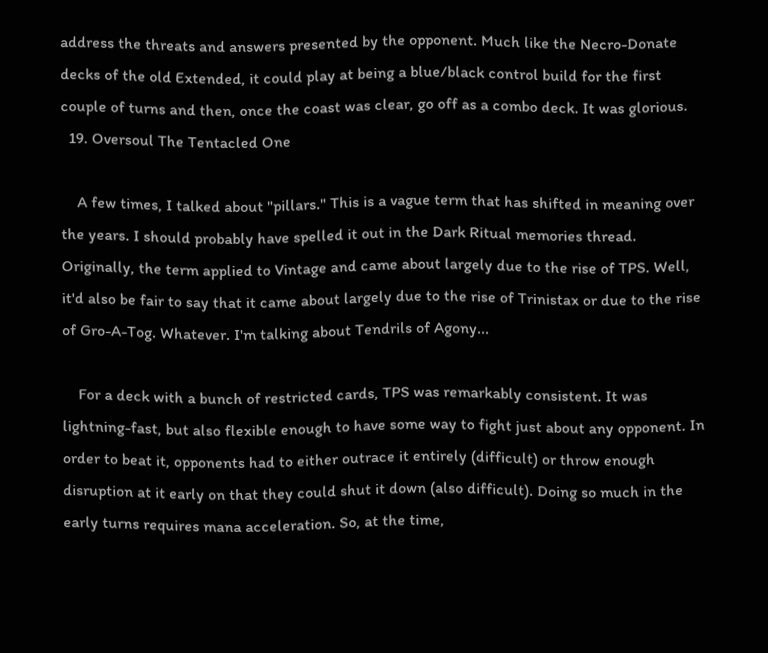address the threats and answers presented by the opponent. Much like the Necro-Donate decks of the old Extended, it could play at being a blue/black control build for the first couple of turns and then, once the coast was clear, go off as a combo deck. It was glorious.
  19. Oversoul The Tentacled One

    A few times, I talked about "pillars." This is a vague term that has shifted in meaning over the years. I should probably have spelled it out in the Dark Ritual memories thread. Originally, the term applied to Vintage and came about largely due to the rise of TPS. Well, it'd also be fair to say that it came about largely due to the rise of Trinistax or due to the rise of Gro-A-Tog. Whatever. I'm talking about Tendrils of Agony...

    For a deck with a bunch of restricted cards, TPS was remarkably consistent. It was lightning-fast, but also flexible enough to have some way to fight just about any opponent. In order to beat it, opponents had to either outrace it entirely (difficult) or throw enough disruption at it early on that they could shut it down (also difficult). Doing so much in the early turns requires mana acceleration. So, at the time,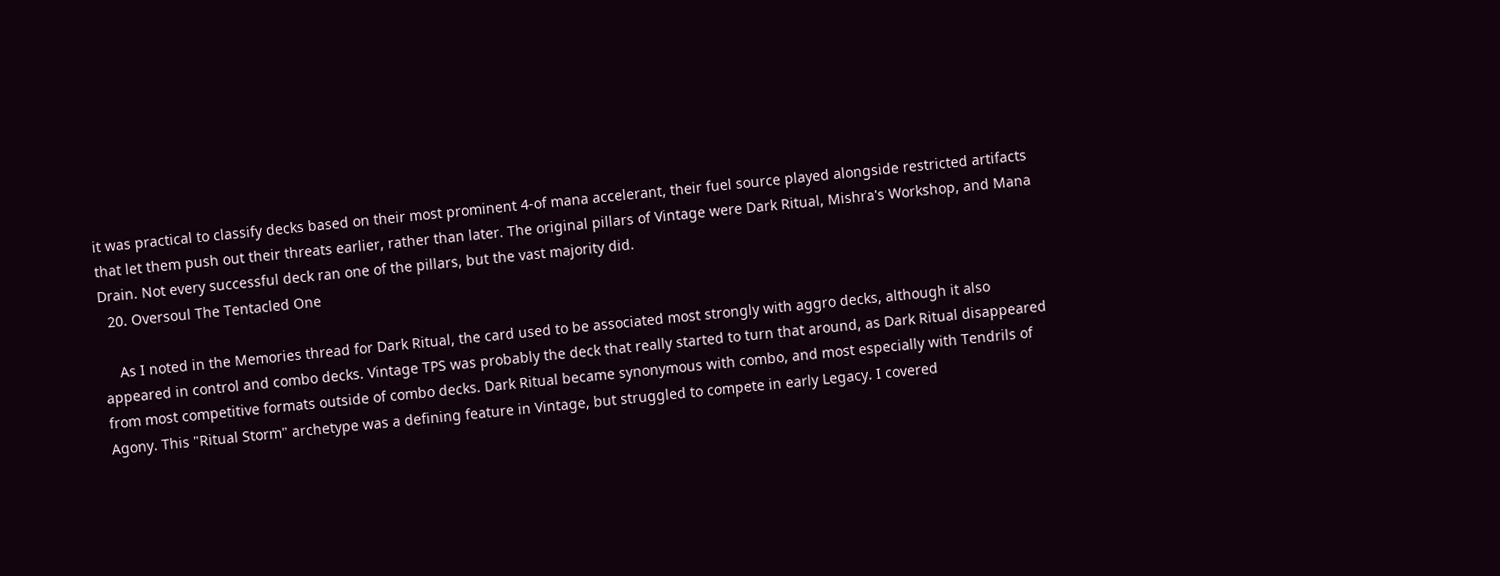it was practical to classify decks based on their most prominent 4-of mana accelerant, their fuel source played alongside restricted artifacts that let them push out their threats earlier, rather than later. The original pillars of Vintage were Dark Ritual, Mishra's Workshop, and Mana Drain. Not every successful deck ran one of the pillars, but the vast majority did.
  20. Oversoul The Tentacled One

    As I noted in the Memories thread for Dark Ritual, the card used to be associated most strongly with aggro decks, although it also appeared in control and combo decks. Vintage TPS was probably the deck that really started to turn that around, as Dark Ritual disappeared from most competitive formats outside of combo decks. Dark Ritual became synonymous with combo, and most especially with Tendrils of Agony. This "Ritual Storm" archetype was a defining feature in Vintage, but struggled to compete in early Legacy. I covered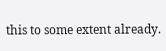this to some extent already.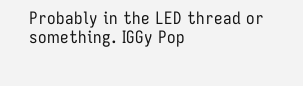Probably in the LED thread or something. IGGy Pop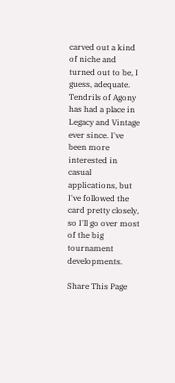carved out a kind of niche and turned out to be, I guess, adequate. Tendrils of Agony has had a place in Legacy and Vintage ever since. I've been more interested in casual applications, but I've followed the card pretty closely, so I'll go over most of the big tournament developments.

Share This Page